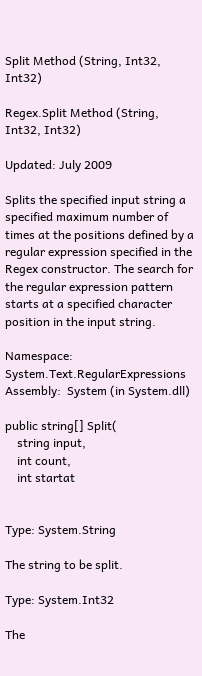Split Method (String, Int32, Int32)

Regex.Split Method (String, Int32, Int32)

Updated: July 2009

Splits the specified input string a specified maximum number of times at the positions defined by a regular expression specified in the Regex constructor. The search for the regular expression pattern starts at a specified character position in the input string.

Namespace:  System.Text.RegularExpressions
Assembly:  System (in System.dll)

public string[] Split(
    string input,
    int count,
    int startat


Type: System.String

The string to be split.

Type: System.Int32

The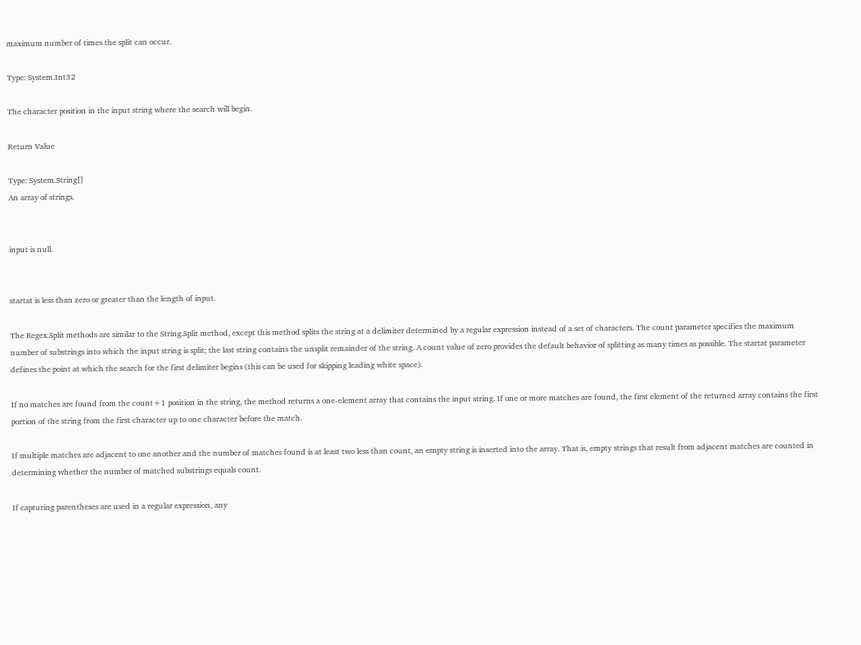maximum number of times the split can occur.

Type: System.Int32

The character position in the input string where the search will begin.

Return Value

Type: System.String[]
An array of strings.


input is null.


startat is less than zero or greater than the length of input.

The Regex.Split methods are similar to the String.Split method, except this method splits the string at a delimiter determined by a regular expression instead of a set of characters. The count parameter specifies the maximum number of substrings into which the input string is split; the last string contains the unsplit remainder of the string. A count value of zero provides the default behavior of splitting as many times as possible. The startat parameter defines the point at which the search for the first delimiter begins (this can be used for skipping leading white space).

If no matches are found from the count+1 position in the string, the method returns a one-element array that contains the input string. If one or more matches are found, the first element of the returned array contains the first portion of the string from the first character up to one character before the match.

If multiple matches are adjacent to one another and the number of matches found is at least two less than count, an empty string is inserted into the array. That is, empty strings that result from adjacent matches are counted in determining whether the number of matched substrings equals count.

If capturing parentheses are used in a regular expression, any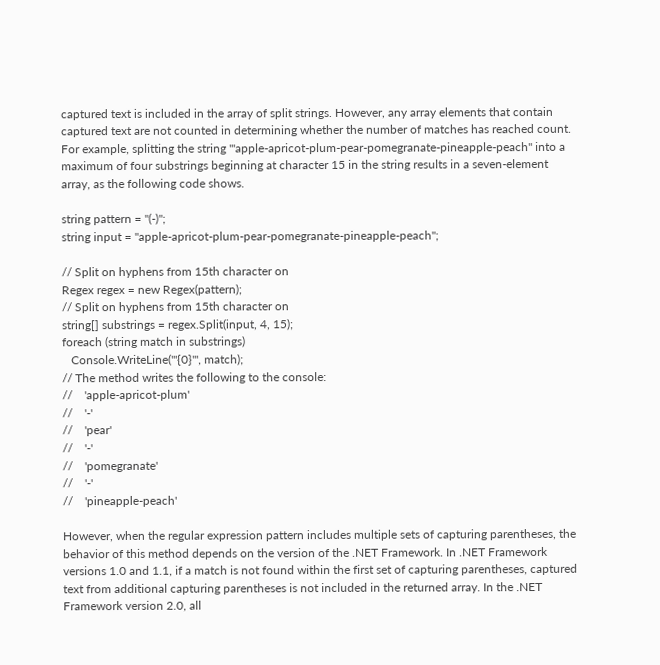captured text is included in the array of split strings. However, any array elements that contain captured text are not counted in determining whether the number of matches has reached count. For example, splitting the string '"apple-apricot-plum-pear-pomegranate-pineapple-peach" into a maximum of four substrings beginning at character 15 in the string results in a seven-element array, as the following code shows.

string pattern = "(-)";
string input = "apple-apricot-plum-pear-pomegranate-pineapple-peach";

// Split on hyphens from 15th character on
Regex regex = new Regex(pattern);
// Split on hyphens from 15th character on
string[] substrings = regex.Split(input, 4, 15);
foreach (string match in substrings)
   Console.WriteLine("'{0}'", match);
// The method writes the following to the console:
//    'apple-apricot-plum'
//    '-'
//    'pear'
//    '-'
//    'pomegranate'
//    '-'
//    'pineapple-peach'

However, when the regular expression pattern includes multiple sets of capturing parentheses, the behavior of this method depends on the version of the .NET Framework. In .NET Framework versions 1.0 and 1.1, if a match is not found within the first set of capturing parentheses, captured text from additional capturing parentheses is not included in the returned array. In the .NET Framework version 2.0, all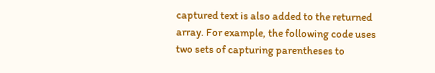captured text is also added to the returned array. For example, the following code uses two sets of capturing parentheses to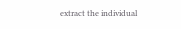extract the individual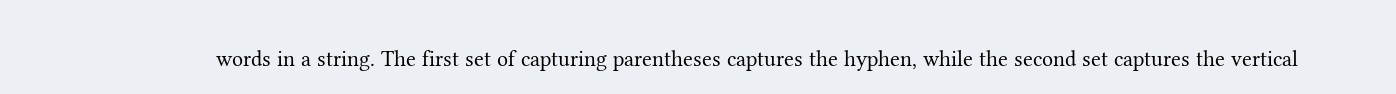words in a string. The first set of capturing parentheses captures the hyphen, while the second set captures the vertical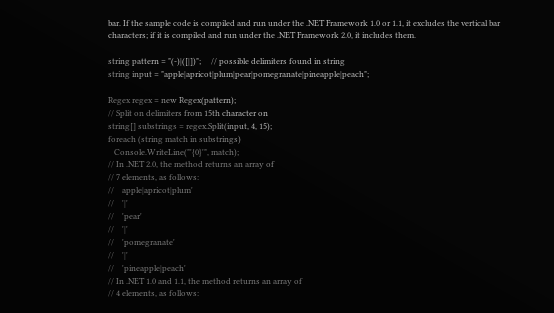bar. If the sample code is compiled and run under the .NET Framework 1.0 or 1.1, it excludes the vertical bar characters; if it is compiled and run under the .NET Framework 2.0, it includes them.

string pattern = "(-)|([|])";     // possible delimiters found in string
string input = "apple|apricot|plum|pear|pomegranate|pineapple|peach";

Regex regex = new Regex(pattern);
// Split on delimiters from 15th character on
string[] substrings = regex.Split(input, 4, 15);
foreach (string match in substrings)
   Console.WriteLine("'{0}'", match);
// In .NET 2.0, the method returns an array of
// 7 elements, as follows:
//    apple|apricot|plum'
//    '|'
//    'pear'
//    '|'
//    'pomegranate'
//    '|'
//    'pineapple|peach'
// In .NET 1.0 and 1.1, the method returns an array of
// 4 elements, as follows: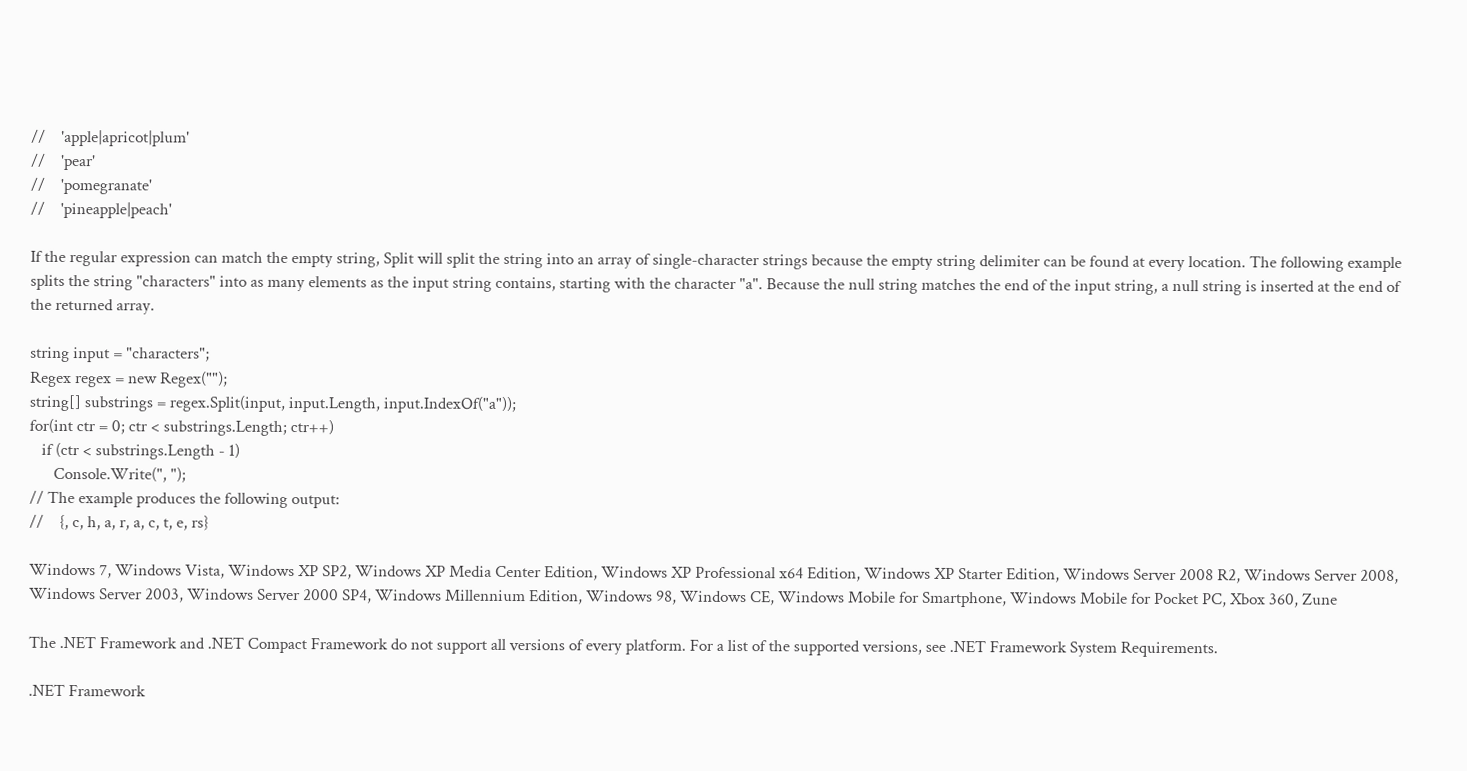//    'apple|apricot|plum'
//    'pear'
//    'pomegranate'
//    'pineapple|peach'

If the regular expression can match the empty string, Split will split the string into an array of single-character strings because the empty string delimiter can be found at every location. The following example splits the string "characters" into as many elements as the input string contains, starting with the character "a". Because the null string matches the end of the input string, a null string is inserted at the end of the returned array.

string input = "characters";
Regex regex = new Regex("");
string[] substrings = regex.Split(input, input.Length, input.IndexOf("a"));
for(int ctr = 0; ctr < substrings.Length; ctr++)
   if (ctr < substrings.Length - 1)
      Console.Write(", ");
// The example produces the following output:
//    {, c, h, a, r, a, c, t, e, rs}

Windows 7, Windows Vista, Windows XP SP2, Windows XP Media Center Edition, Windows XP Professional x64 Edition, Windows XP Starter Edition, Windows Server 2008 R2, Windows Server 2008, Windows Server 2003, Windows Server 2000 SP4, Windows Millennium Edition, Windows 98, Windows CE, Windows Mobile for Smartphone, Windows Mobile for Pocket PC, Xbox 360, Zune

The .NET Framework and .NET Compact Framework do not support all versions of every platform. For a list of the supported versions, see .NET Framework System Requirements.

.NET Framework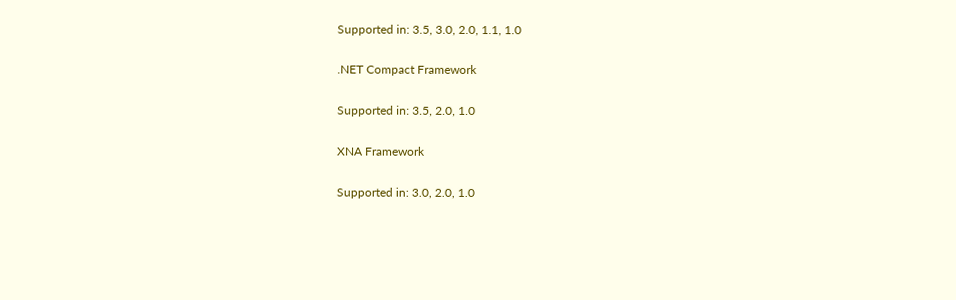Supported in: 3.5, 3.0, 2.0, 1.1, 1.0

.NET Compact Framework

Supported in: 3.5, 2.0, 1.0

XNA Framework

Supported in: 3.0, 2.0, 1.0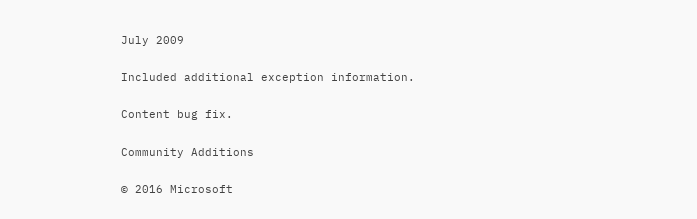July 2009

Included additional exception information.

Content bug fix.

Community Additions

© 2016 Microsoft